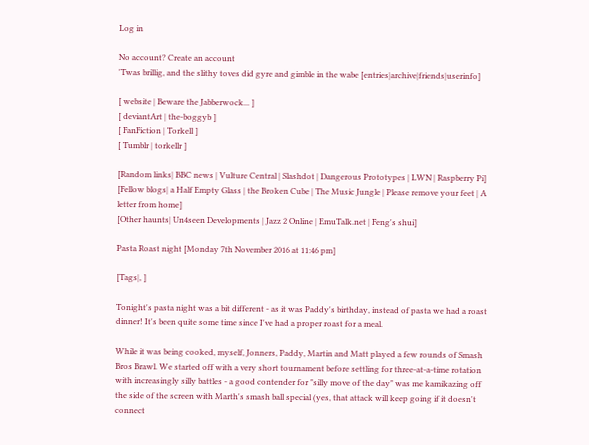Log in

No account? Create an account
'Twas brillig, and the slithy toves did gyre and gimble in the wabe [entries|archive|friends|userinfo]

[ website | Beware the Jabberwock... ]
[ deviantArt | the-boggyb ]
[ FanFiction | Torkell ]
[ Tumblr | torkellr ]

[Random links| BBC news | Vulture Central | Slashdot | Dangerous Prototypes | LWN | Raspberry Pi]
[Fellow blogs| a Half Empty Glass | the Broken Cube | The Music Jungle | Please remove your feet | A letter from home]
[Other haunts| Un4seen Developments | Jazz 2 Online | EmuTalk.net | Feng's shui]

Pasta Roast night [Monday 7th November 2016 at 11:46 pm]

[Tags|, ]

Tonight's pasta night was a bit different - as it was Paddy's birthday, instead of pasta we had a roast dinner! It's been quite some time since I've had a proper roast for a meal.

While it was being cooked, myself, Jonners, Paddy, Martin and Matt played a few rounds of Smash Bros Brawl. We started off with a very short tournament before settling for three-at-a-time rotation with increasingly silly battles - a good contender for "silly move of the day" was me kamikazing off the side of the screen with Marth's smash ball special (yes, that attack will keep going if it doesn't connect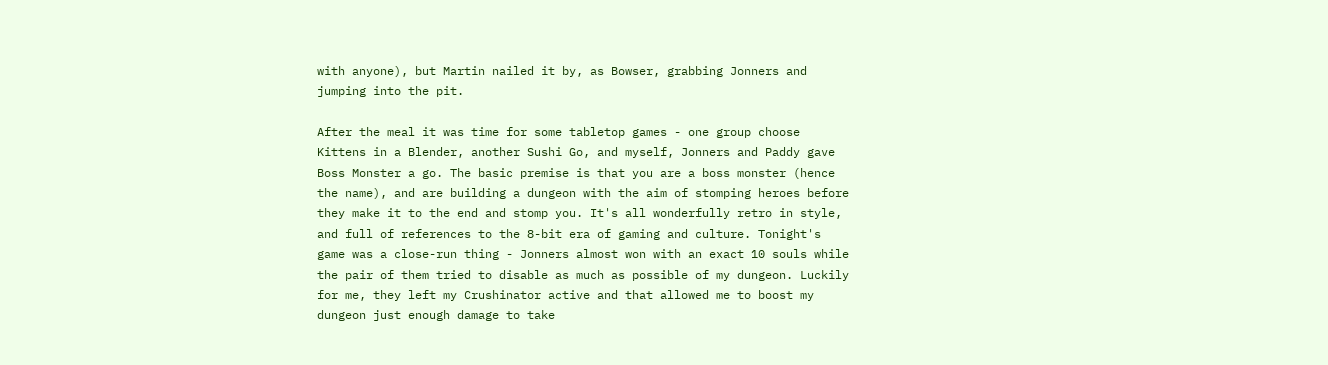with anyone), but Martin nailed it by, as Bowser, grabbing Jonners and jumping into the pit.

After the meal it was time for some tabletop games - one group choose Kittens in a Blender, another Sushi Go, and myself, Jonners and Paddy gave Boss Monster a go. The basic premise is that you are a boss monster (hence the name), and are building a dungeon with the aim of stomping heroes before they make it to the end and stomp you. It's all wonderfully retro in style, and full of references to the 8-bit era of gaming and culture. Tonight's game was a close-run thing - Jonners almost won with an exact 10 souls while the pair of them tried to disable as much as possible of my dungeon. Luckily for me, they left my Crushinator active and that allowed me to boost my dungeon just enough damage to take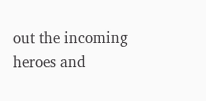out the incoming heroes and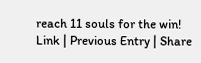reach 11 souls for the win!
Link | Previous Entry | Share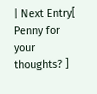| Next Entry[ Penny for your thoughts? ]